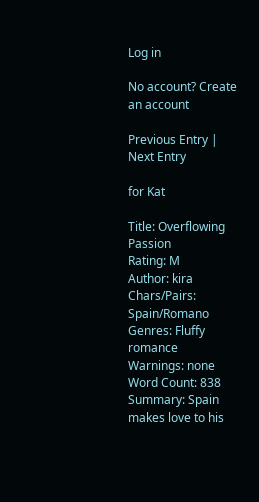Log in

No account? Create an account

Previous Entry | Next Entry

for Kat

Title: Overflowing Passion
Rating: M
Author: kira
Chars/Pairs: Spain/Romano
Genres: Fluffy romance
Warnings: none
Word Count: 838
Summary: Spain makes love to his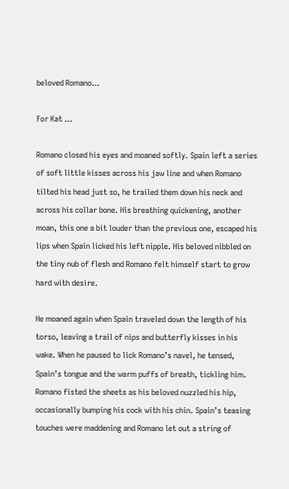beloved Romano…

For Kat …

Romano closed his eyes and moaned softly. Spain left a series of soft little kisses across his jaw line and when Romano tilted his head just so, he trailed them down his neck and across his collar bone. His breathing quickening, another moan, this one a bit louder than the previous one, escaped his lips when Spain licked his left nipple. His beloved nibbled on the tiny nub of flesh and Romano felt himself start to grow hard with desire.

He moaned again when Spain traveled down the length of his torso, leaving a trail of nips and butterfly kisses in his wake. When he paused to lick Romano’s navel, he tensed, Spain’s tongue and the warm puffs of breath, tickling him. Romano fisted the sheets as his beloved nuzzled his hip, occasionally bumping his cock with his chin. Spain’s teasing touches were maddening and Romano let out a string of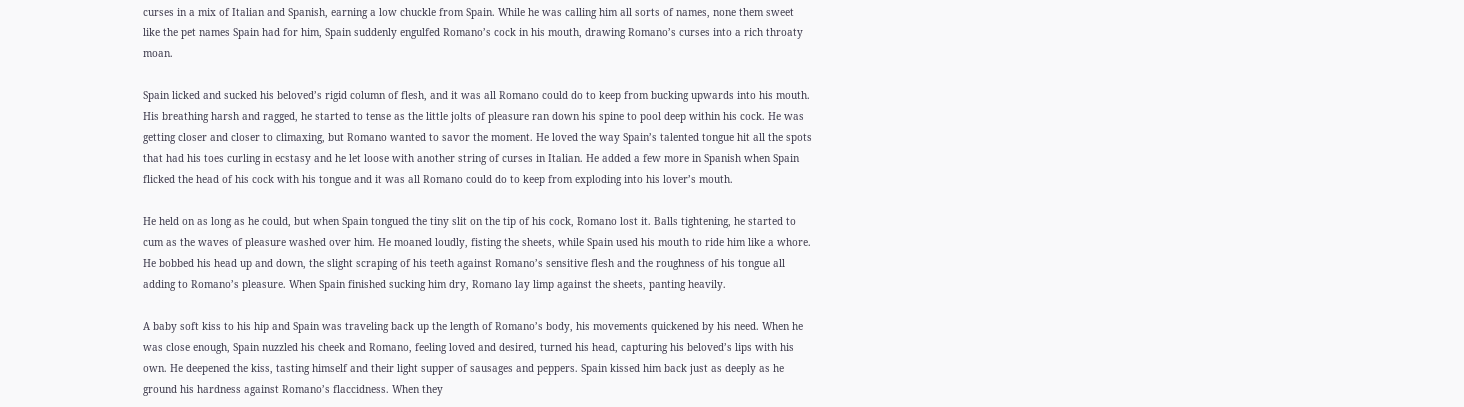curses in a mix of Italian and Spanish, earning a low chuckle from Spain. While he was calling him all sorts of names, none them sweet like the pet names Spain had for him, Spain suddenly engulfed Romano’s cock in his mouth, drawing Romano’s curses into a rich throaty moan.

Spain licked and sucked his beloved’s rigid column of flesh, and it was all Romano could do to keep from bucking upwards into his mouth. His breathing harsh and ragged, he started to tense as the little jolts of pleasure ran down his spine to pool deep within his cock. He was getting closer and closer to climaxing, but Romano wanted to savor the moment. He loved the way Spain’s talented tongue hit all the spots that had his toes curling in ecstasy and he let loose with another string of curses in Italian. He added a few more in Spanish when Spain flicked the head of his cock with his tongue and it was all Romano could do to keep from exploding into his lover’s mouth.

He held on as long as he could, but when Spain tongued the tiny slit on the tip of his cock, Romano lost it. Balls tightening, he started to cum as the waves of pleasure washed over him. He moaned loudly, fisting the sheets, while Spain used his mouth to ride him like a whore. He bobbed his head up and down, the slight scraping of his teeth against Romano’s sensitive flesh and the roughness of his tongue all adding to Romano’s pleasure. When Spain finished sucking him dry, Romano lay limp against the sheets, panting heavily.

A baby soft kiss to his hip and Spain was traveling back up the length of Romano’s body, his movements quickened by his need. When he was close enough, Spain nuzzled his cheek and Romano, feeling loved and desired, turned his head, capturing his beloved’s lips with his own. He deepened the kiss, tasting himself and their light supper of sausages and peppers. Spain kissed him back just as deeply as he ground his hardness against Romano’s flaccidness. When they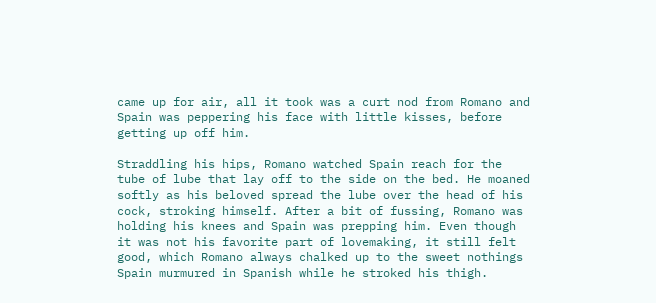came up for air, all it took was a curt nod from Romano and Spain was peppering his face with little kisses, before getting up off him.

Straddling his hips, Romano watched Spain reach for the tube of lube that lay off to the side on the bed. He moaned softly as his beloved spread the lube over the head of his cock, stroking himself. After a bit of fussing, Romano was holding his knees and Spain was prepping him. Even though it was not his favorite part of lovemaking, it still felt good, which Romano always chalked up to the sweet nothings Spain murmured in Spanish while he stroked his thigh.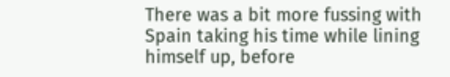There was a bit more fussing with Spain taking his time while lining himself up, before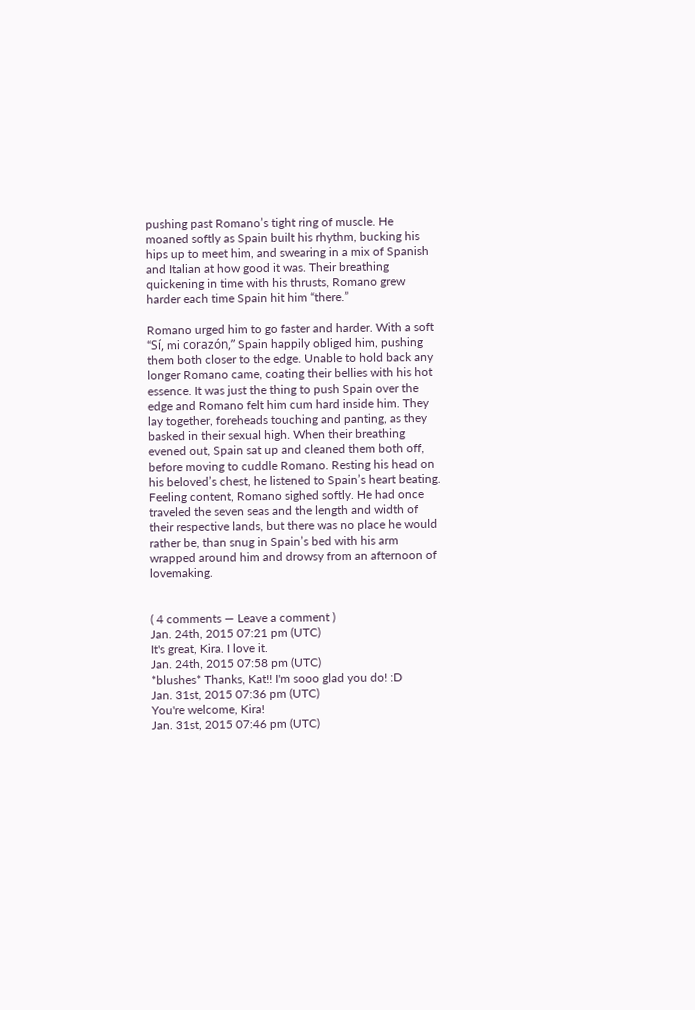pushing past Romano’s tight ring of muscle. He moaned softly as Spain built his rhythm, bucking his hips up to meet him, and swearing in a mix of Spanish and Italian at how good it was. Their breathing quickening in time with his thrusts, Romano grew harder each time Spain hit him “there.”

Romano urged him to go faster and harder. With a soft “Sí, mi corazón,” Spain happily obliged him, pushing them both closer to the edge. Unable to hold back any longer Romano came, coating their bellies with his hot essence. It was just the thing to push Spain over the edge and Romano felt him cum hard inside him. They lay together, foreheads touching and panting, as they basked in their sexual high. When their breathing evened out, Spain sat up and cleaned them both off, before moving to cuddle Romano. Resting his head on his beloved’s chest, he listened to Spain’s heart beating. Feeling content, Romano sighed softly. He had once traveled the seven seas and the length and width of their respective lands, but there was no place he would rather be, than snug in Spain’s bed with his arm wrapped around him and drowsy from an afternoon of lovemaking.


( 4 comments — Leave a comment )
Jan. 24th, 2015 07:21 pm (UTC)
It's great, Kira. I love it.
Jan. 24th, 2015 07:58 pm (UTC)
*blushes* Thanks, Kat!! I'm sooo glad you do! :D
Jan. 31st, 2015 07:36 pm (UTC)
You're welcome, Kira!
Jan. 31st, 2015 07:46 pm (UTC)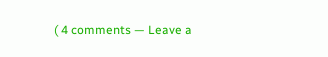( 4 comments — Leave a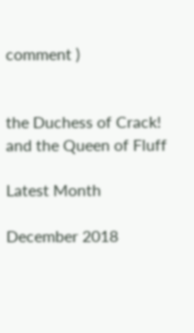comment )


the Duchess of Crack! and the Queen of Fluff

Latest Month

December 2018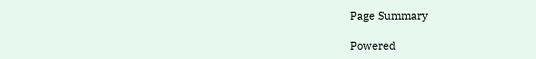Page Summary

Powered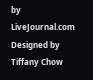by LiveJournal.com
Designed by Tiffany Chow